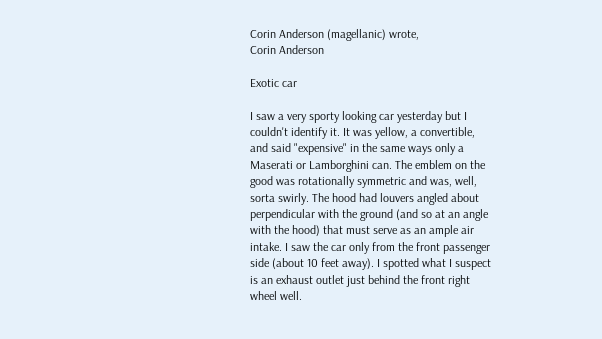Corin Anderson (magellanic) wrote,
Corin Anderson

Exotic car

I saw a very sporty looking car yesterday but I couldn't identify it. It was yellow, a convertible, and said "expensive" in the same ways only a Maserati or Lamborghini can. The emblem on the good was rotationally symmetric and was, well, sorta swirly. The hood had louvers angled about perpendicular with the ground (and so at an angle with the hood) that must serve as an ample air intake. I saw the car only from the front passenger side (about 10 feet away). I spotted what I suspect is an exhaust outlet just behind the front right wheel well.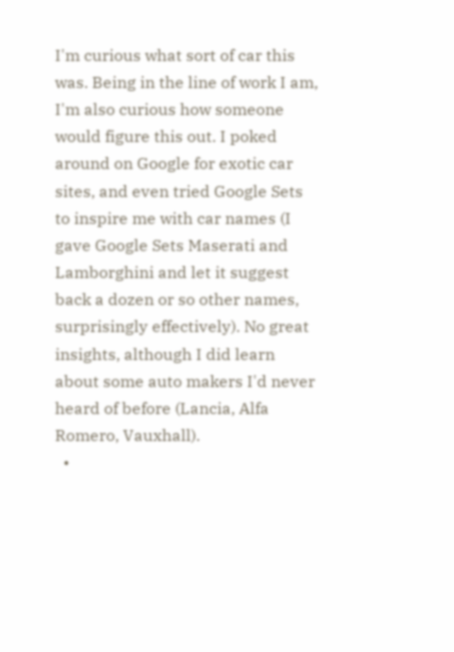I'm curious what sort of car this was. Being in the line of work I am, I'm also curious how someone would figure this out. I poked around on Google for exotic car sites, and even tried Google Sets to inspire me with car names (I gave Google Sets Maserati and Lamborghini and let it suggest back a dozen or so other names, surprisingly effectively). No great insights, although I did learn about some auto makers I'd never heard of before (Lancia, Alfa Romero, Vauxhall).
  •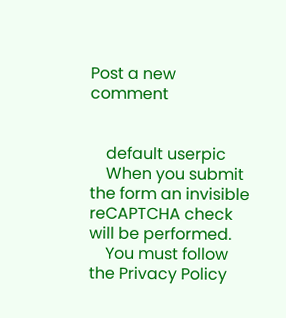Post a new comment


    default userpic
    When you submit the form an invisible reCAPTCHA check will be performed.
    You must follow the Privacy Policy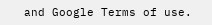and Google Terms of use.